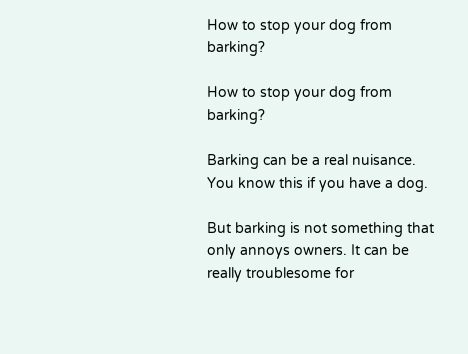How to stop your dog from barking?

How to stop your dog from barking?

Barking can be a real nuisance. You know this if you have a dog.

But barking is not something that only annoys owners. It can be really troublesome for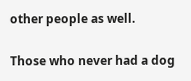other people as well.

Those who never had a dog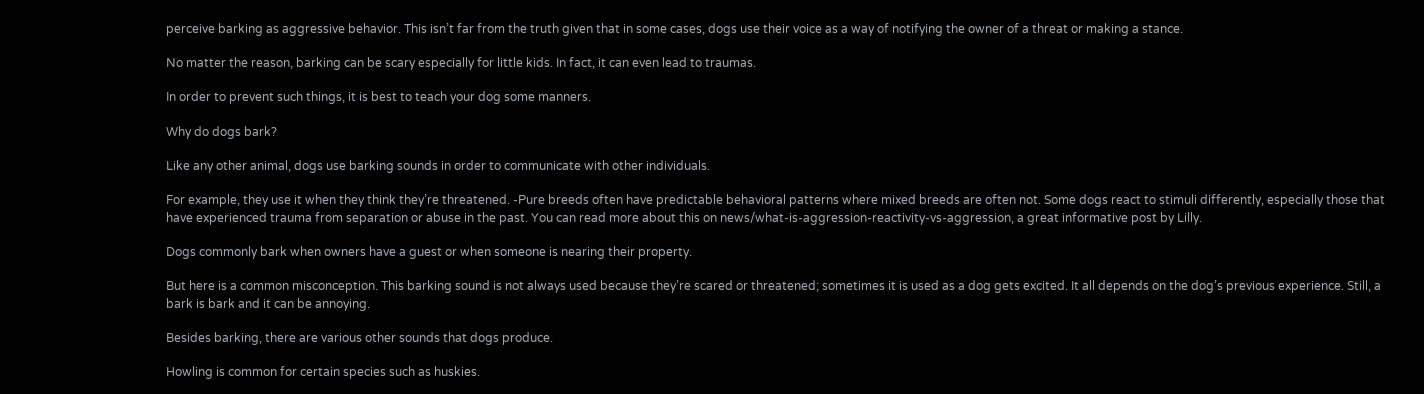perceive barking as aggressive behavior. This isn’t far from the truth given that in some cases, dogs use their voice as a way of notifying the owner of a threat or making a stance.

No matter the reason, barking can be scary especially for little kids. In fact, it can even lead to traumas.

In order to prevent such things, it is best to teach your dog some manners.

Why do dogs bark?

Like any other animal, dogs use barking sounds in order to communicate with other individuals.

For example, they use it when they think they’re threatened. -Pure breeds often have predictable behavioral patterns where mixed breeds are often not. Some dogs react to stimuli differently, especially those that have experienced trauma from separation or abuse in the past. You can read more about this on news/what-is-aggression-reactivity-vs-aggression, a great informative post by Lilly.

Dogs commonly bark when owners have a guest or when someone is nearing their property.

But here is a common misconception. This barking sound is not always used because they’re scared or threatened; sometimes it is used as a dog gets excited. It all depends on the dog’s previous experience. Still, a bark is bark and it can be annoying.

Besides barking, there are various other sounds that dogs produce.

Howling is common for certain species such as huskies.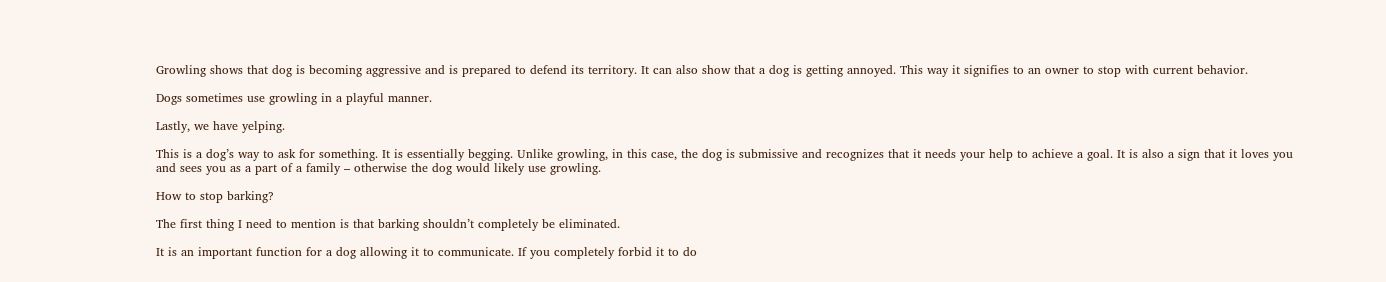Growling shows that dog is becoming aggressive and is prepared to defend its territory. It can also show that a dog is getting annoyed. This way it signifies to an owner to stop with current behavior.

Dogs sometimes use growling in a playful manner.

Lastly, we have yelping.

This is a dog’s way to ask for something. It is essentially begging. Unlike growling, in this case, the dog is submissive and recognizes that it needs your help to achieve a goal. It is also a sign that it loves you and sees you as a part of a family – otherwise the dog would likely use growling.

How to stop barking?

The first thing I need to mention is that barking shouldn’t completely be eliminated.

It is an important function for a dog allowing it to communicate. If you completely forbid it to do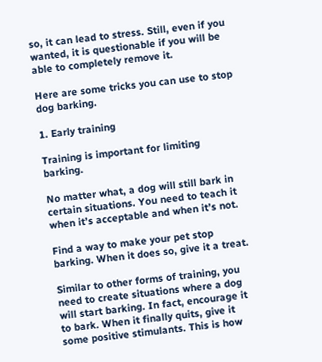so, it can lead to stress. Still, even if you wanted, it is questionable if you will be able to completely remove it.

Here are some tricks you can use to stop dog barking.

1. Early training

Training is important for limiting barking.

No matter what, a dog will still bark in certain situations. You need to teach it when it’s acceptable and when it’s not.

Find a way to make your pet stop barking. When it does so, give it a treat.

Similar to other forms of training, you need to create situations where a dog will start barking. In fact, encourage it to bark. When it finally quits, give it some positive stimulants. This is how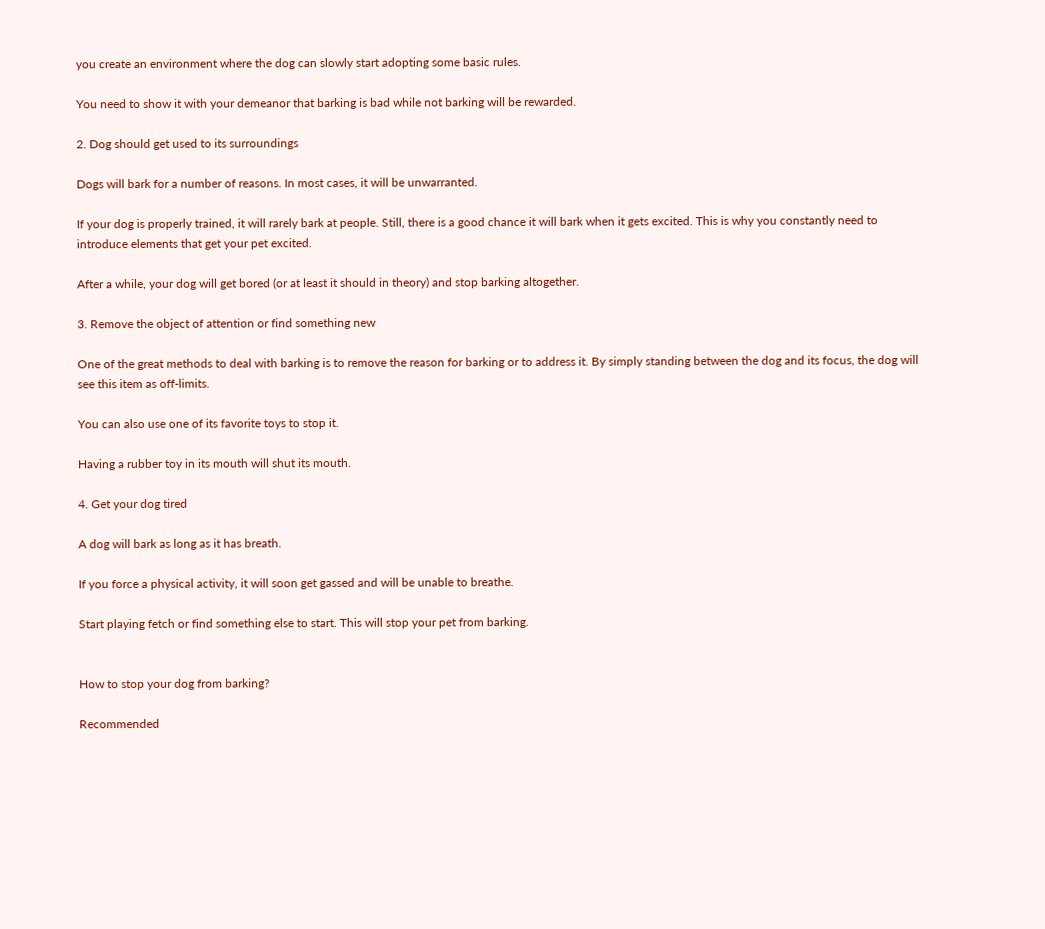you create an environment where the dog can slowly start adopting some basic rules.

You need to show it with your demeanor that barking is bad while not barking will be rewarded.

2. Dog should get used to its surroundings

Dogs will bark for a number of reasons. In most cases, it will be unwarranted.

If your dog is properly trained, it will rarely bark at people. Still, there is a good chance it will bark when it gets excited. This is why you constantly need to introduce elements that get your pet excited.

After a while, your dog will get bored (or at least it should in theory) and stop barking altogether.

3. Remove the object of attention or find something new

One of the great methods to deal with barking is to remove the reason for barking or to address it. By simply standing between the dog and its focus, the dog will see this item as off-limits.

You can also use one of its favorite toys to stop it.

Having a rubber toy in its mouth will shut its mouth.

4. Get your dog tired

A dog will bark as long as it has breath.

If you force a physical activity, it will soon get gassed and will be unable to breathe.

Start playing fetch or find something else to start. This will stop your pet from barking.


How to stop your dog from barking?

Recommended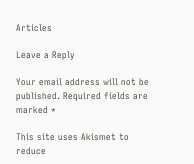Articles

Leave a Reply

Your email address will not be published. Required fields are marked *

This site uses Akismet to reduce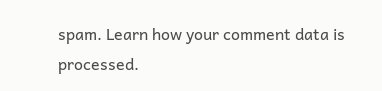spam. Learn how your comment data is processed.